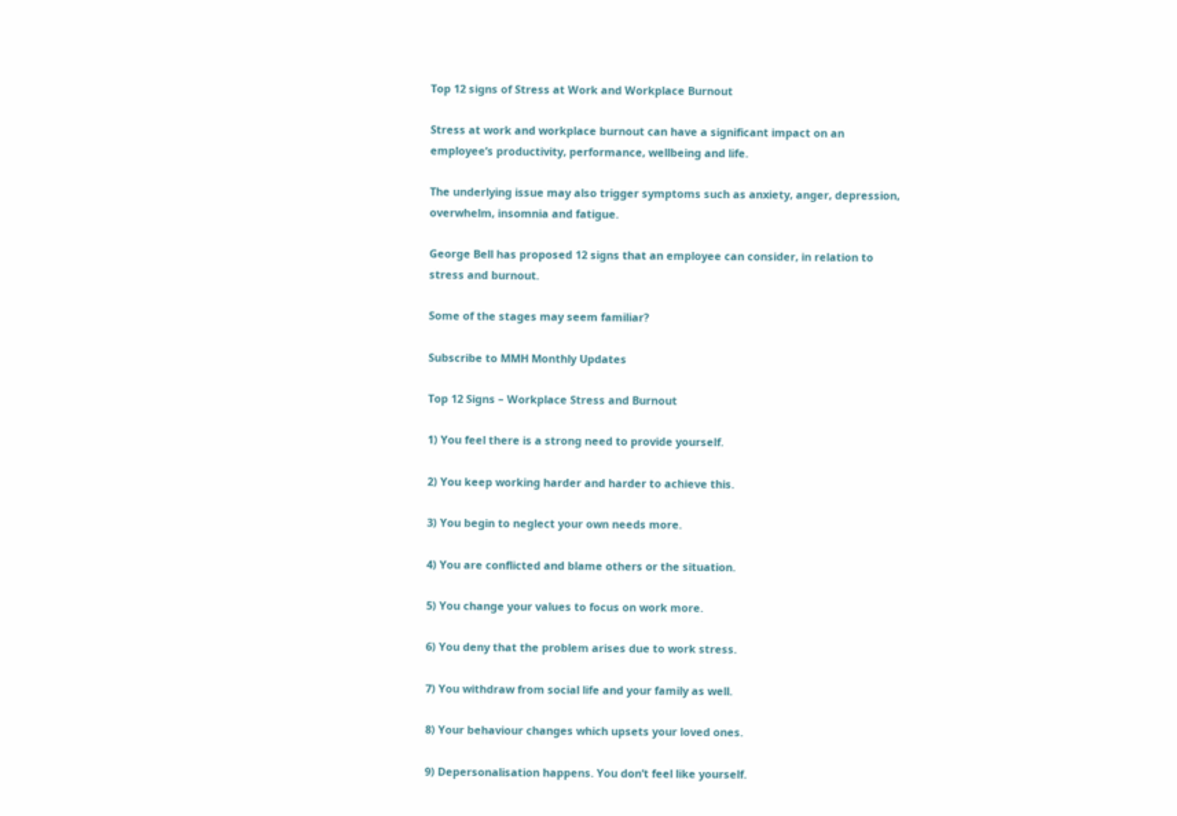Top 12 signs of Stress at Work and Workplace Burnout

Stress at work and workplace burnout can have a significant impact on an employee’s productivity, performance, wellbeing and life.

The underlying issue may also trigger symptoms such as anxiety, anger, depression, overwhelm, insomnia and fatigue.

George Bell has proposed 12 signs that an employee can consider, in relation to stress and burnout.

Some of the stages may seem familiar?

Subscribe to MMH Monthly Updates

Top 12 Signs – Workplace Stress and Burnout

1) You feel there is a strong need to provide yourself.

2) You keep working harder and harder to achieve this.

3) You begin to neglect your own needs more.

4) You are conflicted and blame others or the situation.

5) You change your values to focus on work more.

6) You deny that the problem arises due to work stress.

7) You withdraw from social life and your family as well.

8) Your behaviour changes which upsets your loved ones.

9) Depersonalisation happens. You don’t feel like yourself.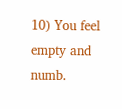10) You feel empty and numb.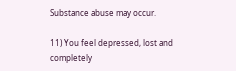Substance abuse may occur.

11) You feel depressed, lost and completely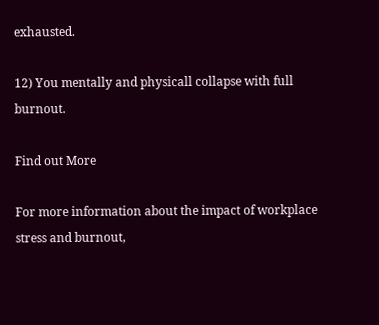exhausted.

12) You mentally and physicall collapse with full burnout.

Find out More

For more information about the impact of workplace stress and burnout,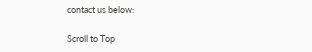contact us below:

Scroll to Top